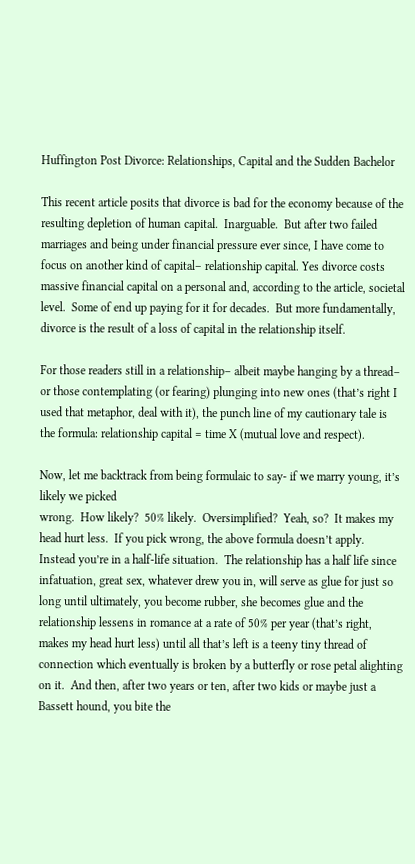Huffington Post Divorce: Relationships, Capital and the Sudden Bachelor

This recent article posits that divorce is bad for the economy because of the resulting depletion of human capital.  Inarguable.  But after two failed marriages and being under financial pressure ever since, I have come to focus on another kind of capital– relationship capital. Yes divorce costs massive financial capital on a personal and, according to the article, societal level.  Some of end up paying for it for decades.  But more fundamentally, divorce is the result of a loss of capital in the relationship itself.

For those readers still in a relationship– albeit maybe hanging by a thread– or those contemplating (or fearing) plunging into new ones (that’s right I used that metaphor, deal with it), the punch line of my cautionary tale is the formula: relationship capital = time X (mutual love and respect).

Now, let me backtrack from being formulaic to say- if we marry young, it’s  likely we picked
wrong.  How likely?  50% likely.  Oversimplified?  Yeah, so?  It makes my head hurt less.  If you pick wrong, the above formula doesn’t apply.  Instead you’re in a half-life situation.  The relationship has a half life since infatuation, great sex, whatever drew you in, will serve as glue for just so long until ultimately, you become rubber, she becomes glue and the relationship lessens in romance at a rate of 50% per year (that’s right, makes my head hurt less) until all that’s left is a teeny tiny thread of connection which eventually is broken by a butterfly or rose petal alighting on it.  And then, after two years or ten, after two kids or maybe just a Bassett hound, you bite the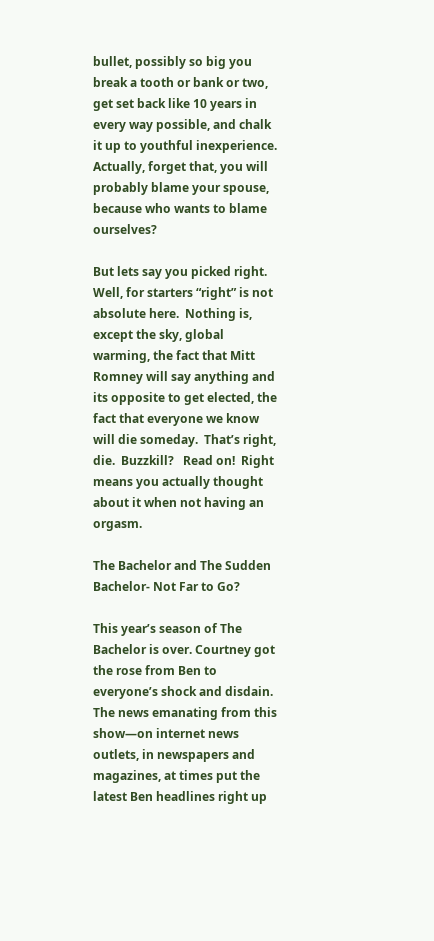bullet, possibly so big you break a tooth or bank or two, get set back like 10 years in every way possible, and chalk it up to youthful inexperience.  Actually, forget that, you will probably blame your spouse, because who wants to blame ourselves?

But lets say you picked right.  Well, for starters “right” is not absolute here.  Nothing is, except the sky, global
warming, the fact that Mitt Romney will say anything and its opposite to get elected, the fact that everyone we know will die someday.  That’s right, die.  Buzzkill?   Read on!  Right means you actually thought about it when not having an orgasm.

The Bachelor and The Sudden Bachelor- Not Far to Go?

This year’s season of The Bachelor is over. Courtney got the rose from Ben to everyone’s shock and disdain.  The news emanating from this show—on internet news outlets, in newspapers and magazines, at times put the latest Ben headlines right up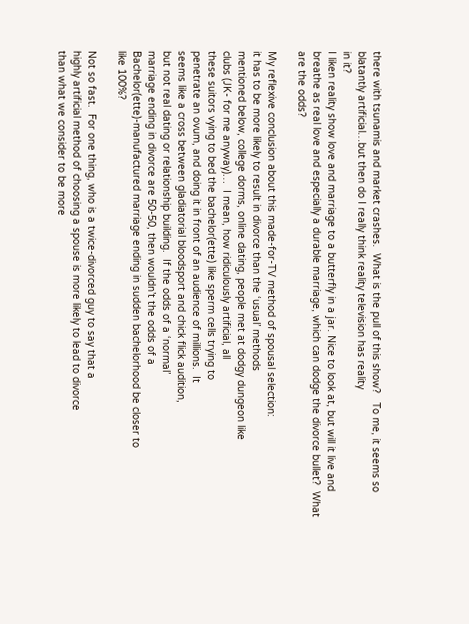there with tsunamis and market crashes.  What is the pull of this show?   To me, it seems so blatantly artificial…but then do I really think reality television has reality
in it?
I liken reality show love and marriage to a butterfly in a jar. Nice to look at, but will it live and breathe as real love and especially a durable marriage, which can dodge the divorce bullet?  What are the odds?

My reflexive conclusion about this made-for-TV method of spousal selection:
it has to be more likely to result in divorce than the ‘usual’ methods
mentioned below, college dorms, online dating, people met at dodgy dungeon like
clubs (JK- for me anyway)…  I mean, how ridiculously artificial, all
these suitors vying to bed the bachelor(ette) like sperm cells trying to
penetrate an ovum, and doing it in front of an audience of millions.  It
seems like a cross between gladiatorial bloodsport and chick flick audition,
but not real dating or relationship building.  If the odds of a ‘normal’
marriage ending in divorce are 50-50, then wouldn’t the odds of a
Bachelor(ette)-manufactured marriage ending in sudden bachelorhood be closer to
like 100%?

Not so fast.  For one thing, who is a twice-divorced guy to say that a
highly artificial method of choosing a spouse is more likely to lead to divorce
than what we consider to be more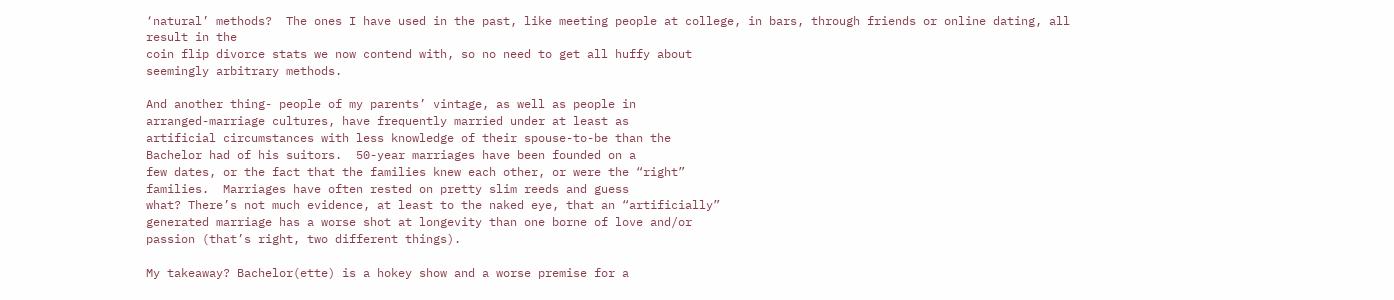‘natural’ methods?  The ones I have used in the past, like meeting people at college, in bars, through friends or online dating, all result in the
coin flip divorce stats we now contend with, so no need to get all huffy about
seemingly arbitrary methods.

And another thing- people of my parents’ vintage, as well as people in
arranged-marriage cultures, have frequently married under at least as
artificial circumstances with less knowledge of their spouse-to-be than the
Bachelor had of his suitors.  50-year marriages have been founded on a
few dates, or the fact that the families knew each other, or were the “right”
families.  Marriages have often rested on pretty slim reeds and guess
what? There’s not much evidence, at least to the naked eye, that an “artificially”
generated marriage has a worse shot at longevity than one borne of love and/or
passion (that’s right, two different things).

My takeaway? Bachelor(ette) is a hokey show and a worse premise for a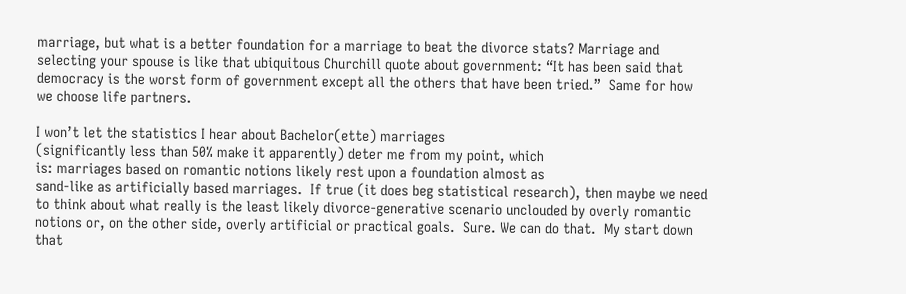marriage, but what is a better foundation for a marriage to beat the divorce stats? Marriage and selecting your spouse is like that ubiquitous Churchill quote about government: “It has been said that democracy is the worst form of government except all the others that have been tried.”  Same for how we choose life partners.

I won’t let the statistics I hear about Bachelor(ette) marriages
(significantly less than 50% make it apparently) deter me from my point, which
is: marriages based on romantic notions likely rest upon a foundation almost as
sand-like as artificially based marriages.  If true (it does beg statistical research), then maybe we need to think about what really is the least likely divorce-generative scenario unclouded by overly romantic notions or, on the other side, overly artificial or practical goals.  Sure. We can do that.  My start down that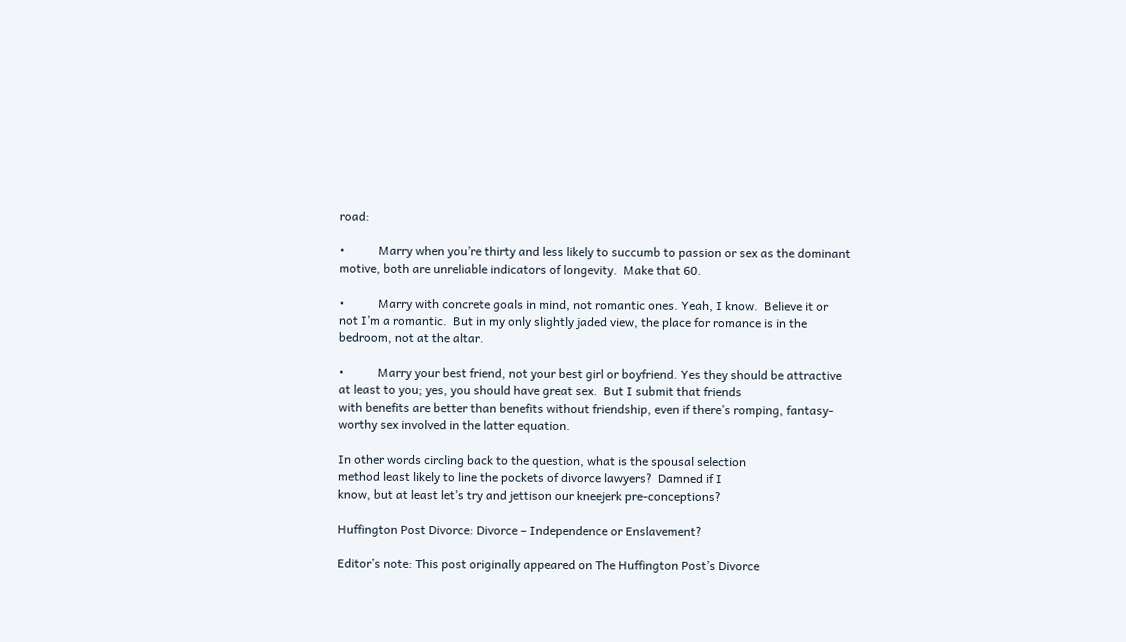road:

•           Marry when you’re thirty and less likely to succumb to passion or sex as the dominant motive, both are unreliable indicators of longevity.  Make that 60.

•           Marry with concrete goals in mind, not romantic ones. Yeah, I know.  Believe it or
not I’m a romantic.  But in my only slightly jaded view, the place for romance is in the bedroom, not at the altar.

•           Marry your best friend, not your best girl or boyfriend. Yes they should be attractive at least to you; yes, you should have great sex.  But I submit that friends
with benefits are better than benefits without friendship, even if there’s romping, fantasy-worthy sex involved in the latter equation.

In other words circling back to the question, what is the spousal selection
method least likely to line the pockets of divorce lawyers?  Damned if I
know, but at least let’s try and jettison our kneejerk pre-conceptions?

Huffington Post Divorce: Divorce – Independence or Enslavement?

Editor’s note: This post originally appeared on The Huffington Post’s Divorce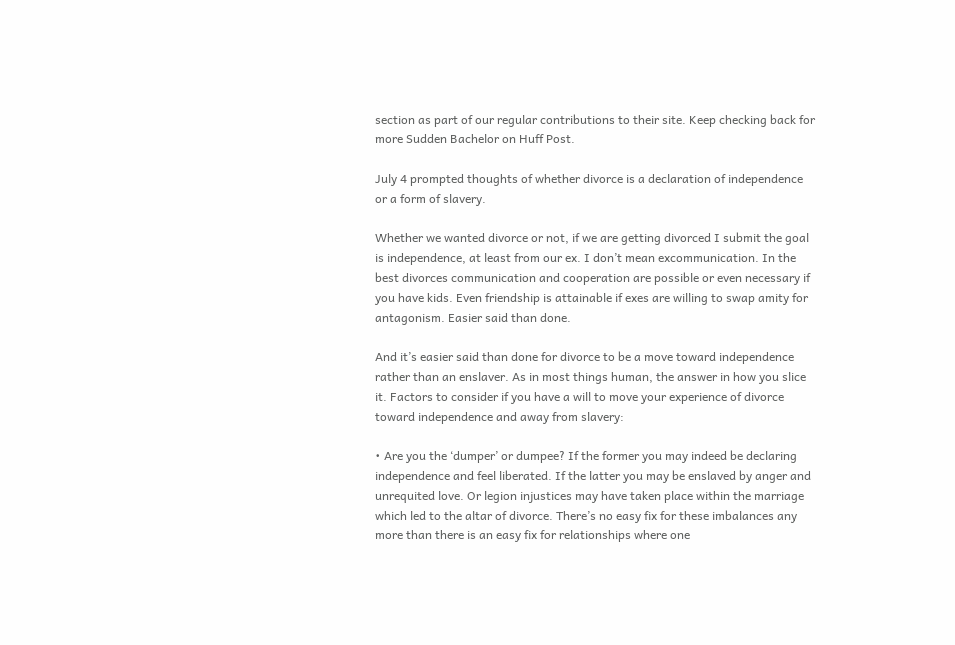section as part of our regular contributions to their site. Keep checking back for more Sudden Bachelor on Huff Post.

July 4 prompted thoughts of whether divorce is a declaration of independence or a form of slavery.

Whether we wanted divorce or not, if we are getting divorced I submit the goal is independence, at least from our ex. I don’t mean excommunication. In the best divorces communication and cooperation are possible or even necessary if you have kids. Even friendship is attainable if exes are willing to swap amity for antagonism. Easier said than done.

And it’s easier said than done for divorce to be a move toward independence rather than an enslaver. As in most things human, the answer in how you slice it. Factors to consider if you have a will to move your experience of divorce toward independence and away from slavery:

• Are you the ‘dumper’ or dumpee? If the former you may indeed be declaring independence and feel liberated. If the latter you may be enslaved by anger and unrequited love. Or legion injustices may have taken place within the marriage which led to the altar of divorce. There’s no easy fix for these imbalances any more than there is an easy fix for relationships where one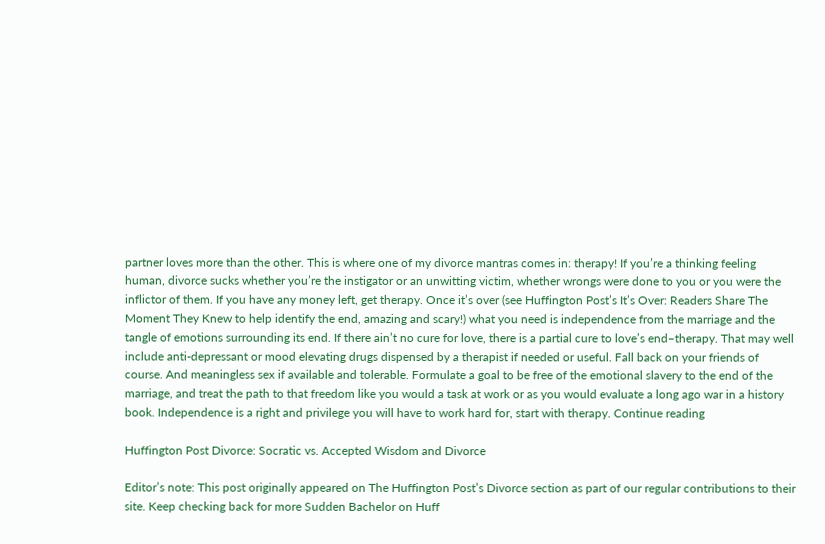partner loves more than the other. This is where one of my divorce mantras comes in: therapy! If you’re a thinking feeling human, divorce sucks whether you’re the instigator or an unwitting victim, whether wrongs were done to you or you were the inflictor of them. If you have any money left, get therapy. Once it’s over (see Huffington Post’s It’s Over: Readers Share The Moment They Knew to help identify the end, amazing and scary!) what you need is independence from the marriage and the tangle of emotions surrounding its end. If there ain’t no cure for love, there is a partial cure to love’s end–therapy. That may well include anti-depressant or mood elevating drugs dispensed by a therapist if needed or useful. Fall back on your friends of course. And meaningless sex if available and tolerable. Formulate a goal to be free of the emotional slavery to the end of the marriage, and treat the path to that freedom like you would a task at work or as you would evaluate a long ago war in a history book. Independence is a right and privilege you will have to work hard for, start with therapy. Continue reading

Huffington Post Divorce: Socratic vs. Accepted Wisdom and Divorce

Editor’s note: This post originally appeared on The Huffington Post’s Divorce section as part of our regular contributions to their site. Keep checking back for more Sudden Bachelor on Huff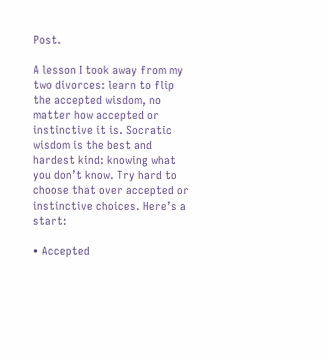Post.

A lesson I took away from my two divorces: learn to flip the accepted wisdom, no matter how accepted or instinctive it is. Socratic wisdom is the best and hardest kind: knowing what you don’t know. Try hard to choose that over accepted or instinctive choices. Here’s a start:

• Accepted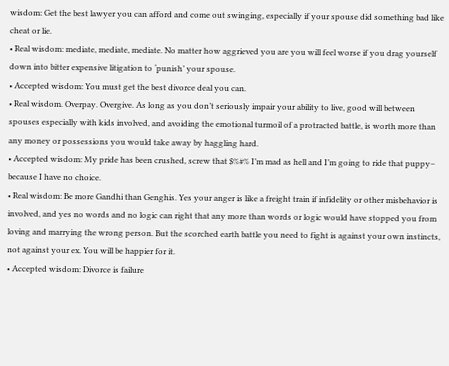wisdom: Get the best lawyer you can afford and come out swinging, especially if your spouse did something bad like cheat or lie.
• Real wisdom: mediate, mediate, mediate. No matter how aggrieved you are you will feel worse if you drag yourself down into bitter expensive litigation to ‘punish’ your spouse.
• Accepted wisdom: You must get the best divorce deal you can.
• Real wisdom. Overpay. Overgive. As long as you don’t seriously impair your ability to live, good will between spouses especially with kids involved, and avoiding the emotional turmoil of a protracted battle, is worth more than any money or possessions you would take away by haggling hard.
• Accepted wisdom: My pride has been crushed, screw that $%#% I’m mad as hell and I’m going to ride that puppy– because I have no choice.
• Real wisdom: Be more Gandhi than Genghis. Yes your anger is like a freight train if infidelity or other misbehavior is involved, and yes no words and no logic can right that any more than words or logic would have stopped you from loving and marrying the wrong person. But the scorched earth battle you need to fight is against your own instincts, not against your ex. You will be happier for it.
• Accepted wisdom: Divorce is failure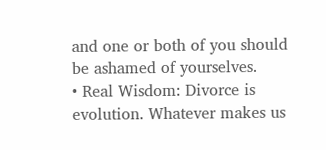and one or both of you should be ashamed of yourselves.
• Real Wisdom: Divorce is evolution. Whatever makes us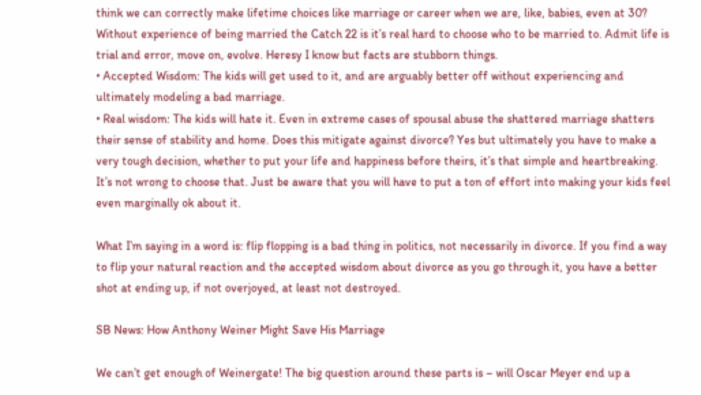think we can correctly make lifetime choices like marriage or career when we are, like, babies, even at 30? Without experience of being married the Catch 22 is it’s real hard to choose who to be married to. Admit life is trial and error, move on, evolve. Heresy I know but facts are stubborn things.
• Accepted Wisdom: The kids will get used to it, and are arguably better off without experiencing and ultimately modeling a bad marriage.
• Real wisdom: The kids will hate it. Even in extreme cases of spousal abuse the shattered marriage shatters their sense of stability and home. Does this mitigate against divorce? Yes but ultimately you have to make a very tough decision, whether to put your life and happiness before theirs, it’s that simple and heartbreaking. It’s not wrong to choose that. Just be aware that you will have to put a ton of effort into making your kids feel even marginally ok about it.

What I’m saying in a word is: flip flopping is a bad thing in politics, not necessarily in divorce. If you find a way to flip your natural reaction and the accepted wisdom about divorce as you go through it, you have a better shot at ending up, if not overjoyed, at least not destroyed.

SB News: How Anthony Weiner Might Save His Marriage

We can’t get enough of Weinergate! The big question around these parts is – will Oscar Meyer end up a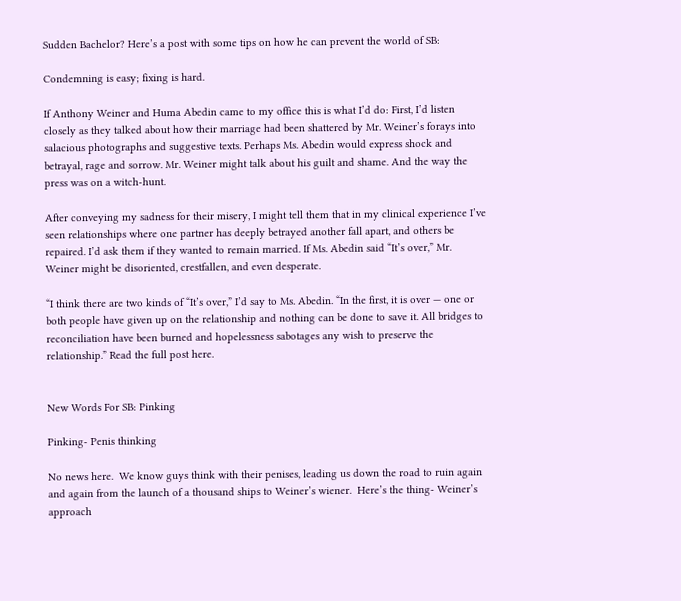Sudden Bachelor? Here’s a post with some tips on how he can prevent the world of SB:

Condemning is easy; fixing is hard.

If Anthony Weiner and Huma Abedin came to my office this is what I’d do: First, I’d listen closely as they talked about how their marriage had been shattered by Mr. Weiner’s forays into salacious photographs and suggestive texts. Perhaps Ms. Abedin would express shock and betrayal, rage and sorrow. Mr. Weiner might talk about his guilt and shame. And the way the press was on a witch-hunt.

After conveying my sadness for their misery, I might tell them that in my clinical experience I’ve seen relationships where one partner has deeply betrayed another fall apart, and others be repaired. I’d ask them if they wanted to remain married. If Ms. Abedin said “It’s over,” Mr. Weiner might be disoriented, crestfallen, and even desperate.

“I think there are two kinds of “It’s over,” I’d say to Ms. Abedin. “In the first, it is over — one or both people have given up on the relationship and nothing can be done to save it. All bridges to reconciliation have been burned and hopelessness sabotages any wish to preserve the relationship.” Read the full post here.


New Words For SB: Pinking

Pinking- Penis thinking

No news here.  We know guys think with their penises, leading us down the road to ruin again and again from the launch of a thousand ships to Weiner’s wiener.  Here’s the thing- Weiner’s approach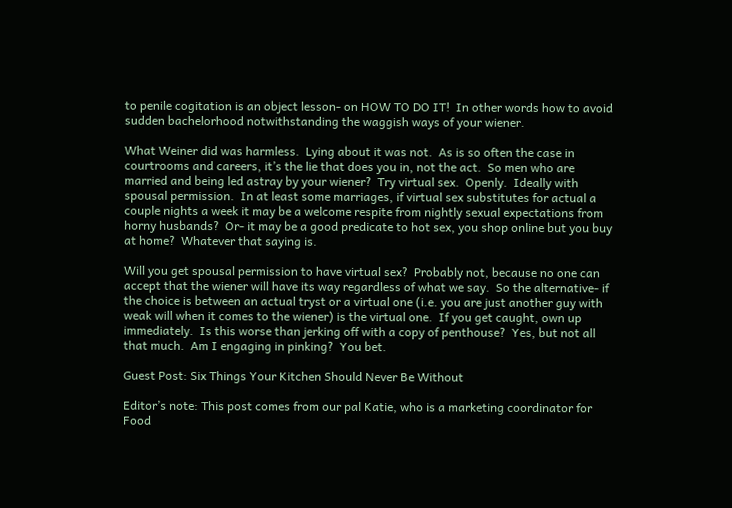to penile cogitation is an object lesson- on HOW TO DO IT!  In other words how to avoid sudden bachelorhood notwithstanding the waggish ways of your wiener.

What Weiner did was harmless.  Lying about it was not.  As is so often the case in courtrooms and careers, it’s the lie that does you in, not the act.  So men who are married and being led astray by your wiener?  Try virtual sex.  Openly.  Ideally with spousal permission.  In at least some marriages, if virtual sex substitutes for actual a couple nights a week it may be a welcome respite from nightly sexual expectations from horny husbands?  Or- it may be a good predicate to hot sex, you shop online but you buy at home?  Whatever that saying is.

Will you get spousal permission to have virtual sex?  Probably not, because no one can accept that the wiener will have its way regardless of what we say.  So the alternative- if the choice is between an actual tryst or a virtual one (i.e. you are just another guy with weak will when it comes to the wiener) is the virtual one.  If you get caught, own up immediately.  Is this worse than jerking off with a copy of penthouse?  Yes, but not all that much.  Am I engaging in pinking?  You bet.

Guest Post: Six Things Your Kitchen Should Never Be Without

Editor’s note: This post comes from our pal Katie, who is a marketing coordinator for Food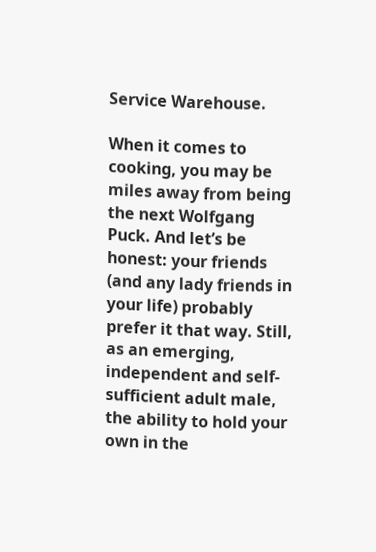Service Warehouse.

When it comes to cooking, you may be miles away from being the next Wolfgang Puck. And let’s be honest: your friends (and any lady friends in your life) probably prefer it that way. Still, as an emerging, independent and self-sufficient adult male, the ability to hold your own in the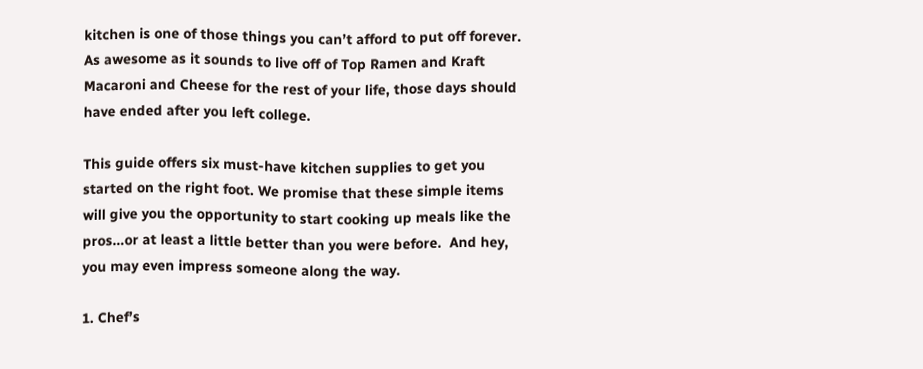kitchen is one of those things you can’t afford to put off forever. As awesome as it sounds to live off of Top Ramen and Kraft Macaroni and Cheese for the rest of your life, those days should have ended after you left college.

This guide offers six must-have kitchen supplies to get you started on the right foot. We promise that these simple items will give you the opportunity to start cooking up meals like the pros…or at least a little better than you were before.  And hey, you may even impress someone along the way.

1. Chef’s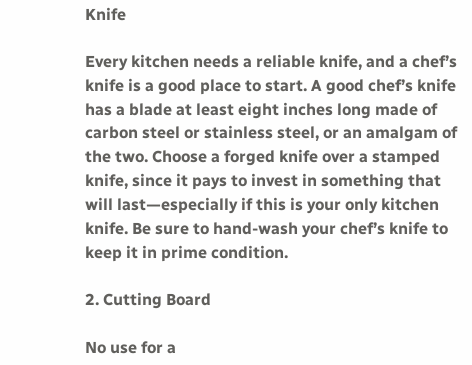Knife

Every kitchen needs a reliable knife, and a chef’s knife is a good place to start. A good chef’s knife has a blade at least eight inches long made of carbon steel or stainless steel, or an amalgam of the two. Choose a forged knife over a stamped knife, since it pays to invest in something that will last—especially if this is your only kitchen knife. Be sure to hand-wash your chef’s knife to keep it in prime condition.

2. Cutting Board

No use for a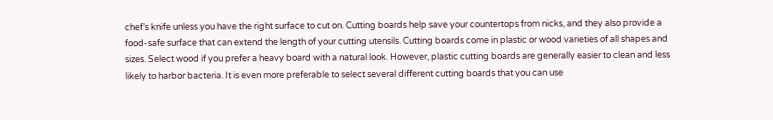chef’s knife unless you have the right surface to cut on. Cutting boards help save your countertops from nicks, and they also provide a food-safe surface that can extend the length of your cutting utensils. Cutting boards come in plastic or wood varieties of all shapes and sizes. Select wood if you prefer a heavy board with a natural look. However, plastic cutting boards are generally easier to clean and less likely to harbor bacteria. It is even more preferable to select several different cutting boards that you can use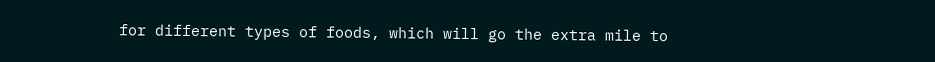for different types of foods, which will go the extra mile to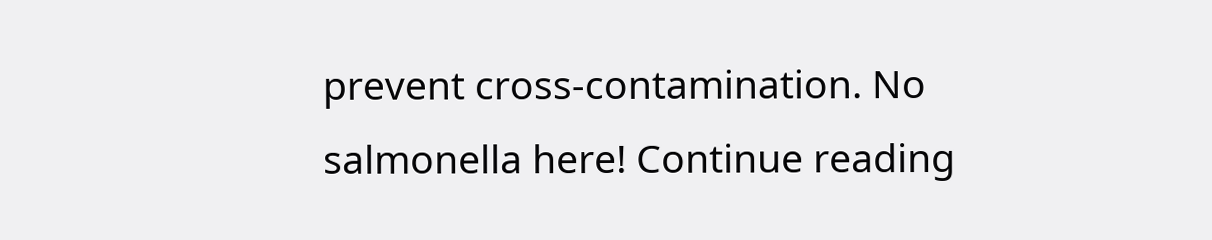prevent cross-contamination. No salmonella here! Continue reading